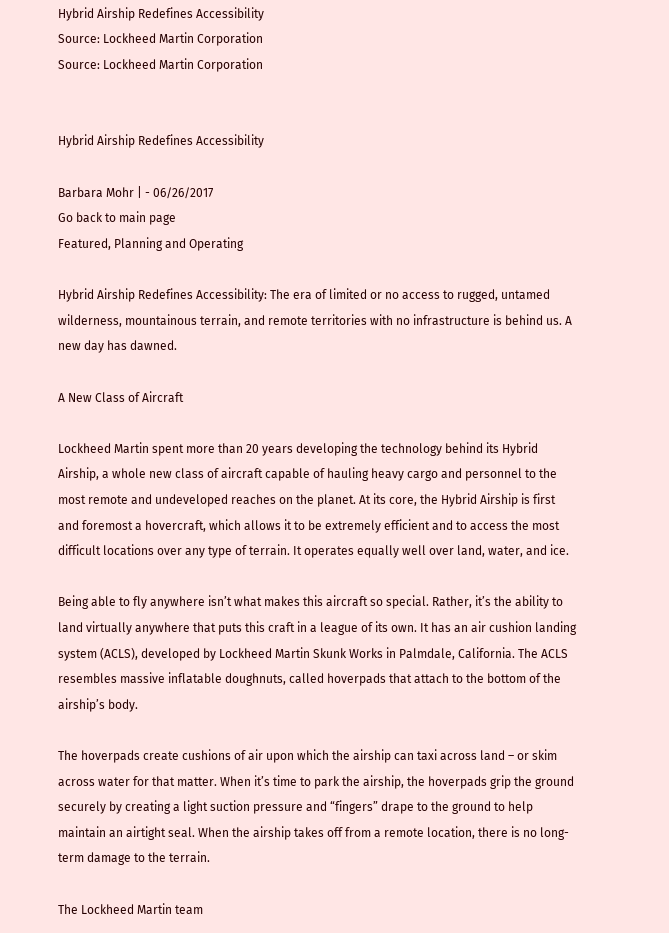Hybrid Airship Redefines Accessibility
Source: Lockheed Martin Corporation
Source: Lockheed Martin Corporation


Hybrid Airship Redefines Accessibility

Barbara Mohr | - 06/26/2017
Go back to main page
Featured, Planning and Operating

Hybrid Airship Redefines Accessibility: The era of limited or no access to rugged, untamed wilderness, mountainous terrain, and remote territories with no infrastructure is behind us. A new day has dawned.

A New Class of Aircraft

Lockheed Martin spent more than 20 years developing the technology behind its Hybrid Airship, a whole new class of aircraft capable of hauling heavy cargo and personnel to the most remote and undeveloped reaches on the planet. At its core, the Hybrid Airship is first and foremost a hovercraft, which allows it to be extremely efficient and to access the most difficult locations over any type of terrain. It operates equally well over land, water, and ice.

Being able to fly anywhere isn’t what makes this aircraft so special. Rather, it’s the ability to land virtually anywhere that puts this craft in a league of its own. It has an air cushion landing system (ACLS), developed by Lockheed Martin Skunk Works in Palmdale, California. The ACLS resembles massive inflatable doughnuts, called hoverpads that attach to the bottom of the airship’s body.

The hoverpads create cushions of air upon which the airship can taxi across land – or skim across water for that matter. When it’s time to park the airship, the hoverpads grip the ground securely by creating a light suction pressure and “fingers” drape to the ground to help maintain an airtight seal. When the airship takes off from a remote location, there is no long-term damage to the terrain.

The Lockheed Martin team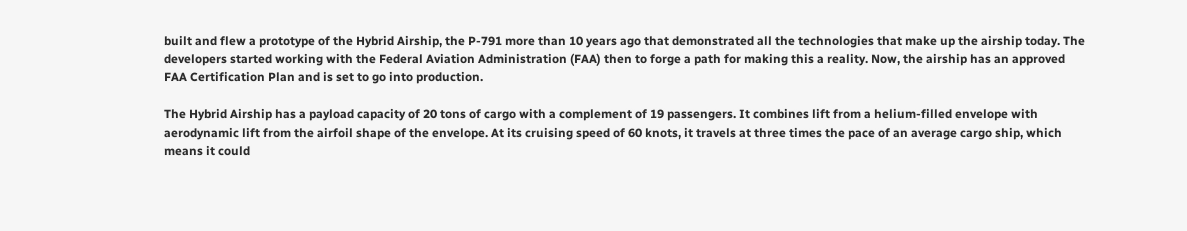built and flew a prototype of the Hybrid Airship, the P-791 more than 10 years ago that demonstrated all the technologies that make up the airship today. The developers started working with the Federal Aviation Administration (FAA) then to forge a path for making this a reality. Now, the airship has an approved FAA Certification Plan and is set to go into production.

The Hybrid Airship has a payload capacity of 20 tons of cargo with a complement of 19 passengers. It combines lift from a helium-filled envelope with aerodynamic lift from the airfoil shape of the envelope. At its cruising speed of 60 knots, it travels at three times the pace of an average cargo ship, which means it could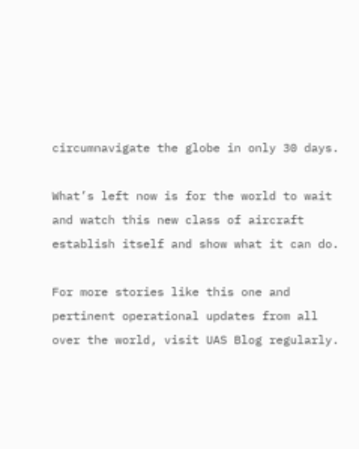circumnavigate the globe in only 30 days.

What’s left now is for the world to wait and watch this new class of aircraft establish itself and show what it can do.

For more stories like this one and pertinent operational updates from all over the world, visit UAS Blog regularly.